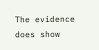The evidence does show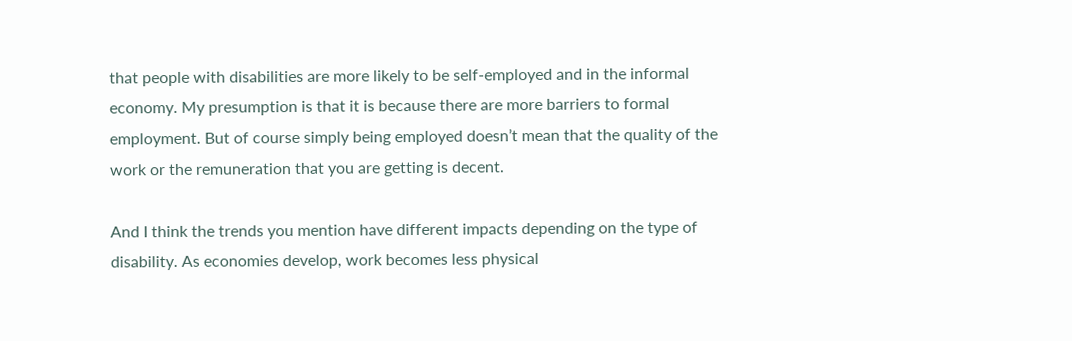that people with disabilities are more likely to be self-employed and in the informal economy. My presumption is that it is because there are more barriers to formal employment. But of course simply being employed doesn’t mean that the quality of the work or the remuneration that you are getting is decent.

And I think the trends you mention have different impacts depending on the type of disability. As economies develop, work becomes less physical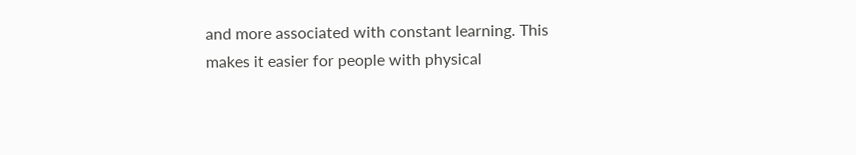and more associated with constant learning. This makes it easier for people with physical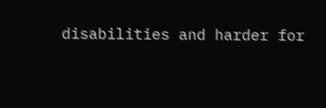disabilities and harder for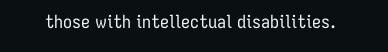those with intellectual disabilities.